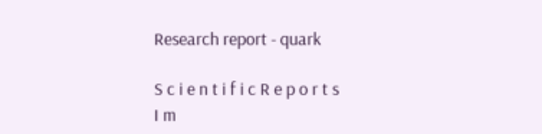Research report - quark

S c i e n t i f i c R e p o r t s
I m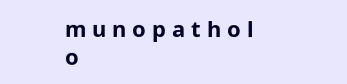m u n o p a t h o l o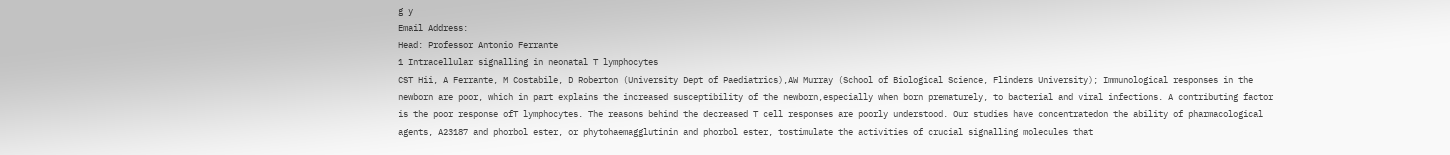g y
Email Address:
Head: Professor Antonio Ferrante
1 Intracellular signalling in neonatal T lymphocytes
CST Hii, A Ferrante, M Costabile, D Roberton (University Dept of Paediatrics),AW Murray (School of Biological Science, Flinders University); Immunological responses in the newborn are poor, which in part explains the increased susceptibility of the newborn,especially when born prematurely, to bacterial and viral infections. A contributing factor is the poor response ofT lymphocytes. The reasons behind the decreased T cell responses are poorly understood. Our studies have concentratedon the ability of pharmacological agents, A23187 and phorbol ester, or phytohaemagglutinin and phorbol ester, tostimulate the activities of crucial signalling molecules that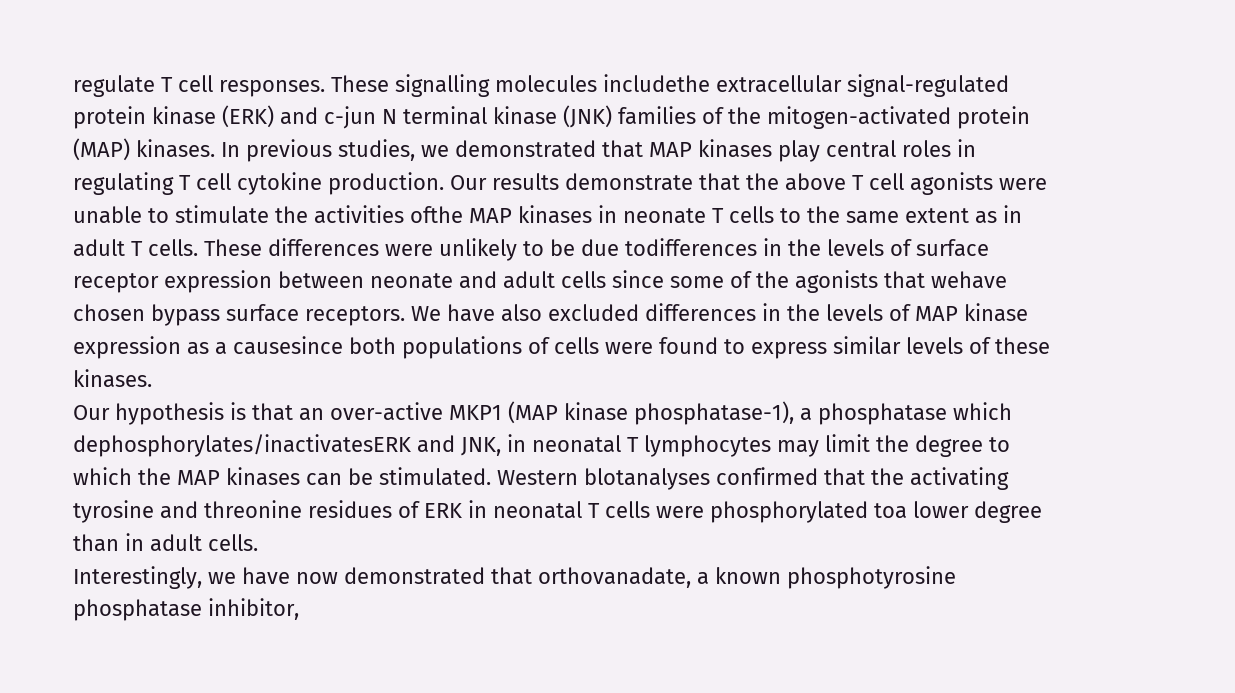regulate T cell responses. These signalling molecules includethe extracellular signal-regulated protein kinase (ERK) and c-jun N terminal kinase (JNK) families of the mitogen-activated protein (MAP) kinases. In previous studies, we demonstrated that MAP kinases play central roles in regulating T cell cytokine production. Our results demonstrate that the above T cell agonists were unable to stimulate the activities ofthe MAP kinases in neonate T cells to the same extent as in adult T cells. These differences were unlikely to be due todifferences in the levels of surface receptor expression between neonate and adult cells since some of the agonists that wehave chosen bypass surface receptors. We have also excluded differences in the levels of MAP kinase expression as a causesince both populations of cells were found to express similar levels of these kinases.
Our hypothesis is that an over-active MKP1 (MAP kinase phosphatase-1), a phosphatase which dephosphorylates/inactivatesERK and JNK, in neonatal T lymphocytes may limit the degree to which the MAP kinases can be stimulated. Western blotanalyses confirmed that the activating tyrosine and threonine residues of ERK in neonatal T cells were phosphorylated toa lower degree than in adult cells.
Interestingly, we have now demonstrated that orthovanadate, a known phosphotyrosine phosphatase inhibitor,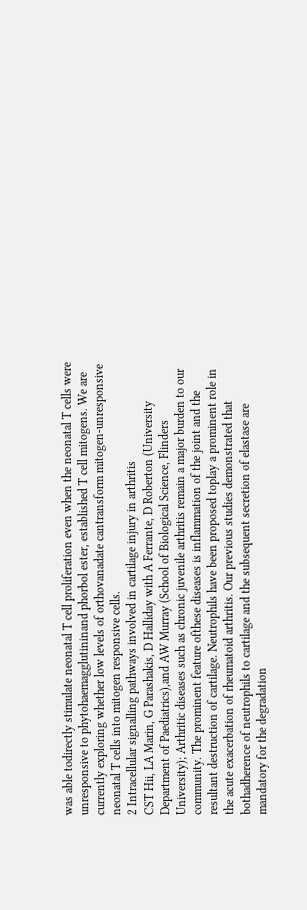was able todirectly stimulate neonatal T cell proliferation even when the neonatal T cells were unresponsive to phytohaemagglutininand phorbol ester, established T cell mitogens. We are currently exploring whether low levels of orthovanadate cantransform mitogen-unresponsive neonatal T cells into mitogen responsive cells.
2 Intracellular signalling pathways involved in cartilage injury in arthritis
CST Hii, LA Marin, G Parashakis, D Halliday with A Ferrante, D Roberton (University Department of Paediatrics),and AW Murray (School of Biological Science, Flinders University); Arthritic diseases such as chronic juvenile arthritis remain a major burden to our community. The prominent feature ofthese diseases is inflammation of the joint and the resultant destruction of cartilage. Neutrophils have been proposed toplay a prominent role in the acute exacerbation of rheumatoid arthritis. Our previous studies demonstrated that bothadherence of neutrophils to cartilage and the subsequent secretion of elastase are mandatory for the degradation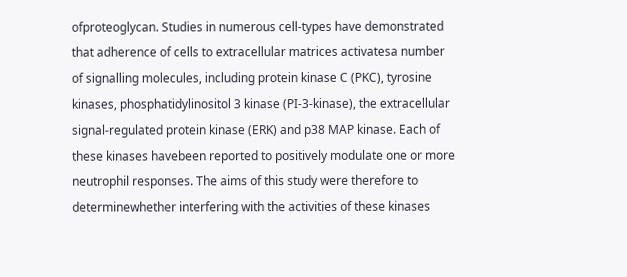ofproteoglycan. Studies in numerous cell-types have demonstrated that adherence of cells to extracellular matrices activatesa number of signalling molecules, including protein kinase C (PKC), tyrosine kinases, phosphatidylinositol 3 kinase (PI-3-kinase), the extracellular signal-regulated protein kinase (ERK) and p38 MAP kinase. Each of these kinases havebeen reported to positively modulate one or more neutrophil responses. The aims of this study were therefore to determinewhether interfering with the activities of these kinases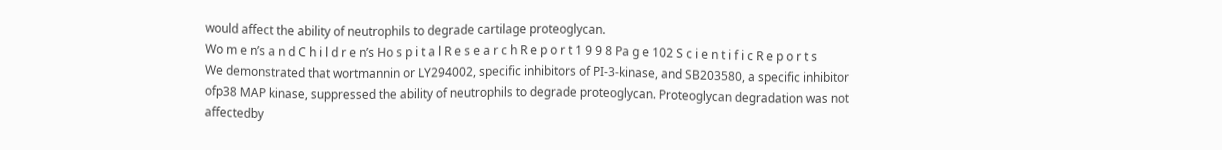would affect the ability of neutrophils to degrade cartilage proteoglycan.
Wo m e n’s a n d C h i l d r e n’s Ho s p i t a l R e s e a r c h R e p o r t 1 9 9 8 Pa g e 102 S c i e n t i f i c R e p o r t s
We demonstrated that wortmannin or LY294002, specific inhibitors of PI-3-kinase, and SB203580, a specific inhibitor ofp38 MAP kinase, suppressed the ability of neutrophils to degrade proteoglycan. Proteoglycan degradation was not affectedby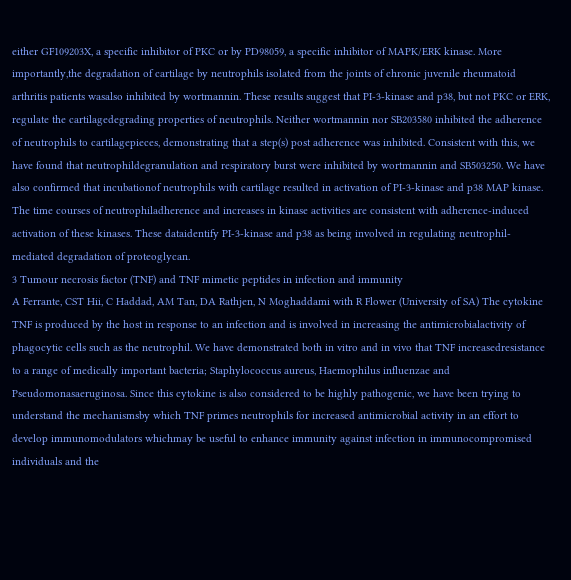either GF109203X, a specific inhibitor of PKC or by PD98059, a specific inhibitor of MAPK/ERK kinase. More importantly,the degradation of cartilage by neutrophils isolated from the joints of chronic juvenile rheumatoid arthritis patients wasalso inhibited by wortmannin. These results suggest that PI-3-kinase and p38, but not PKC or ERK, regulate the cartilagedegrading properties of neutrophils. Neither wortmannin nor SB203580 inhibited the adherence of neutrophils to cartilagepieces, demonstrating that a step(s) post adherence was inhibited. Consistent with this, we have found that neutrophildegranulation and respiratory burst were inhibited by wortmannin and SB503250. We have also confirmed that incubationof neutrophils with cartilage resulted in activation of PI-3-kinase and p38 MAP kinase. The time courses of neutrophiladherence and increases in kinase activities are consistent with adherence-induced activation of these kinases. These dataidentify PI-3-kinase and p38 as being involved in regulating neutrophil-mediated degradation of proteoglycan.
3 Tumour necrosis factor (TNF) and TNF mimetic peptides in infection and immunity
A Ferrante, CST Hii, C Haddad, AM Tan, DA Rathjen, N Moghaddami with R Flower (University of SA) The cytokine TNF is produced by the host in response to an infection and is involved in increasing the antimicrobialactivity of phagocytic cells such as the neutrophil. We have demonstrated both in vitro and in vivo that TNF increasedresistance to a range of medically important bacteria; Staphylococcus aureus, Haemophilus influenzae and Pseudomonasaeruginosa. Since this cytokine is also considered to be highly pathogenic, we have been trying to understand the mechanismsby which TNF primes neutrophils for increased antimicrobial activity in an effort to develop immunomodulators whichmay be useful to enhance immunity against infection in immunocompromised individuals and the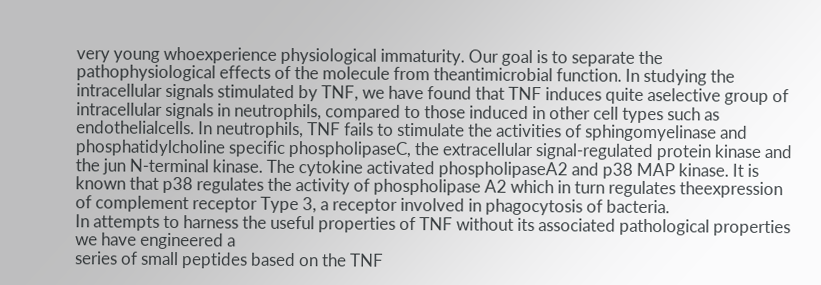very young whoexperience physiological immaturity. Our goal is to separate the pathophysiological effects of the molecule from theantimicrobial function. In studying the intracellular signals stimulated by TNF, we have found that TNF induces quite aselective group of intracellular signals in neutrophils, compared to those induced in other cell types such as endothelialcells. In neutrophils, TNF fails to stimulate the activities of sphingomyelinase and phosphatidylcholine specific phospholipaseC, the extracellular signal-regulated protein kinase and the jun N-terminal kinase. The cytokine activated phospholipaseA2 and p38 MAP kinase. It is known that p38 regulates the activity of phospholipase A2 which in turn regulates theexpression of complement receptor Type 3, a receptor involved in phagocytosis of bacteria.
In attempts to harness the useful properties of TNF without its associated pathological properties we have engineered a
series of small peptides based on the TNF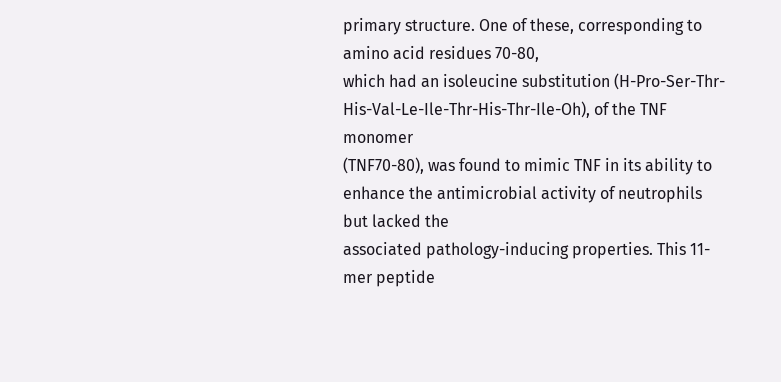primary structure. One of these, corresponding to amino acid residues 70-80,
which had an isoleucine substitution (H-Pro-Ser-Thr-His-Val-Le-Ile-Thr-His-Thr-Ile-Oh), of the TNF monomer
(TNF70-80), was found to mimic TNF in its ability to enhance the antimicrobial activity of neutrophils but lacked the
associated pathology-inducing properties. This 11-mer peptide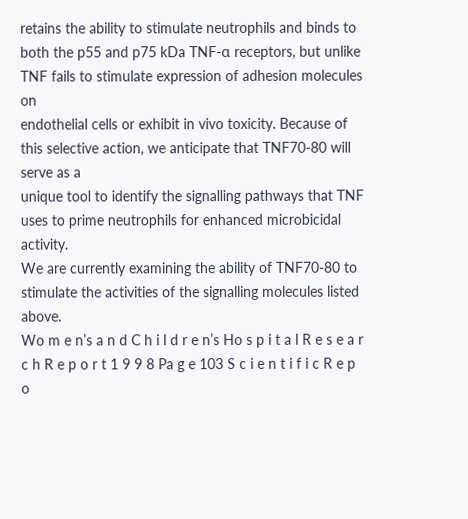retains the ability to stimulate neutrophils and binds to
both the p55 and p75 kDa TNF-α receptors, but unlike TNF fails to stimulate expression of adhesion molecules on
endothelial cells or exhibit in vivo toxicity. Because of this selective action, we anticipate that TNF70-80 will serve as a
unique tool to identify the signalling pathways that TNF uses to prime neutrophils for enhanced microbicidal activity.
We are currently examining the ability of TNF70-80 to stimulate the activities of the signalling molecules listed above.
Wo m e n’s a n d C h i l d r e n’s Ho s p i t a l R e s e a r c h R e p o r t 1 9 9 8 Pa g e 103 S c i e n t i f i c R e p o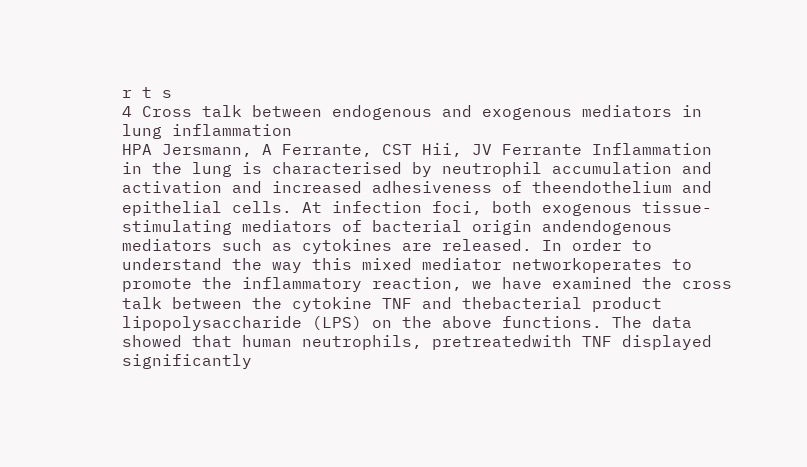r t s
4 Cross talk between endogenous and exogenous mediators in lung inflammation
HPA Jersmann, A Ferrante, CST Hii, JV Ferrante Inflammation in the lung is characterised by neutrophil accumulation and activation and increased adhesiveness of theendothelium and epithelial cells. At infection foci, both exogenous tissue-stimulating mediators of bacterial origin andendogenous mediators such as cytokines are released. In order to understand the way this mixed mediator networkoperates to promote the inflammatory reaction, we have examined the cross talk between the cytokine TNF and thebacterial product lipopolysaccharide (LPS) on the above functions. The data showed that human neutrophils, pretreatedwith TNF displayed significantly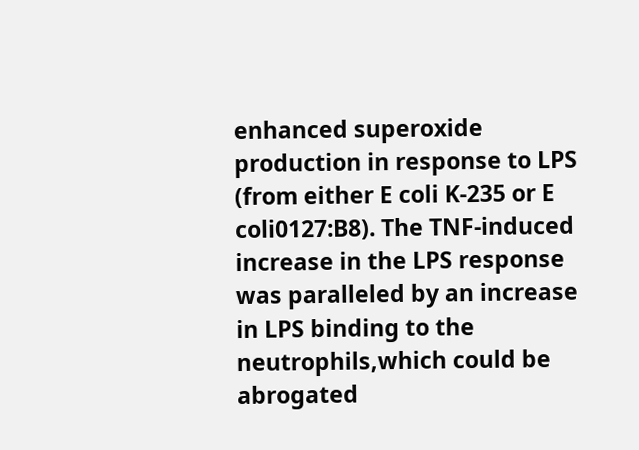enhanced superoxide production in response to LPS (from either E coli K-235 or E coli0127:B8). The TNF-induced increase in the LPS response was paralleled by an increase in LPS binding to the neutrophils,which could be abrogated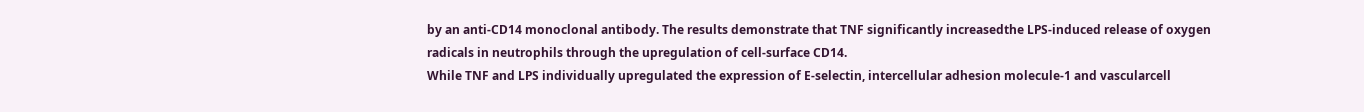by an anti-CD14 monoclonal antibody. The results demonstrate that TNF significantly increasedthe LPS-induced release of oxygen radicals in neutrophils through the upregulation of cell-surface CD14.
While TNF and LPS individually upregulated the expression of E-selectin, intercellular adhesion molecule-1 and vascularcell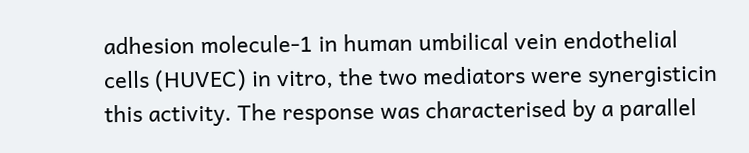adhesion molecule-1 in human umbilical vein endothelial cells (HUVEC) in vitro, the two mediators were synergisticin this activity. The response was characterised by a parallel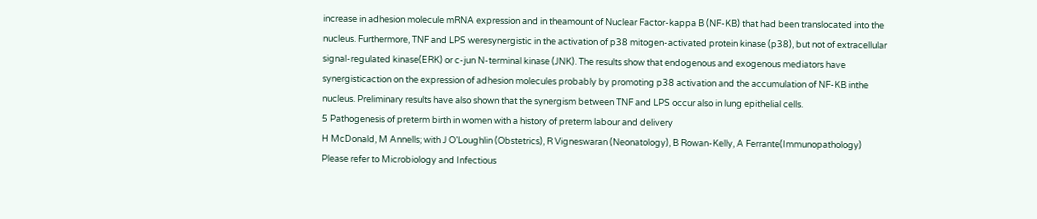increase in adhesion molecule mRNA expression and in theamount of Nuclear Factor-kappa B (NF-KB) that had been translocated into the nucleus. Furthermore, TNF and LPS weresynergistic in the activation of p38 mitogen-activated protein kinase (p38), but not of extracellular signal-regulated kinase(ERK) or c-jun N-terminal kinase (JNK). The results show that endogenous and exogenous mediators have synergisticaction on the expression of adhesion molecules probably by promoting p38 activation and the accumulation of NF-KB inthe nucleus. Preliminary results have also shown that the synergism between TNF and LPS occur also in lung epithelial cells.
5 Pathogenesis of preterm birth in women with a history of preterm labour and delivery
H McDonald, M Annells; with J O’Loughlin (Obstetrics), R Vigneswaran (Neonatology), B Rowan-Kelly, A Ferrante(Immunopathology) Please refer to Microbiology and Infectious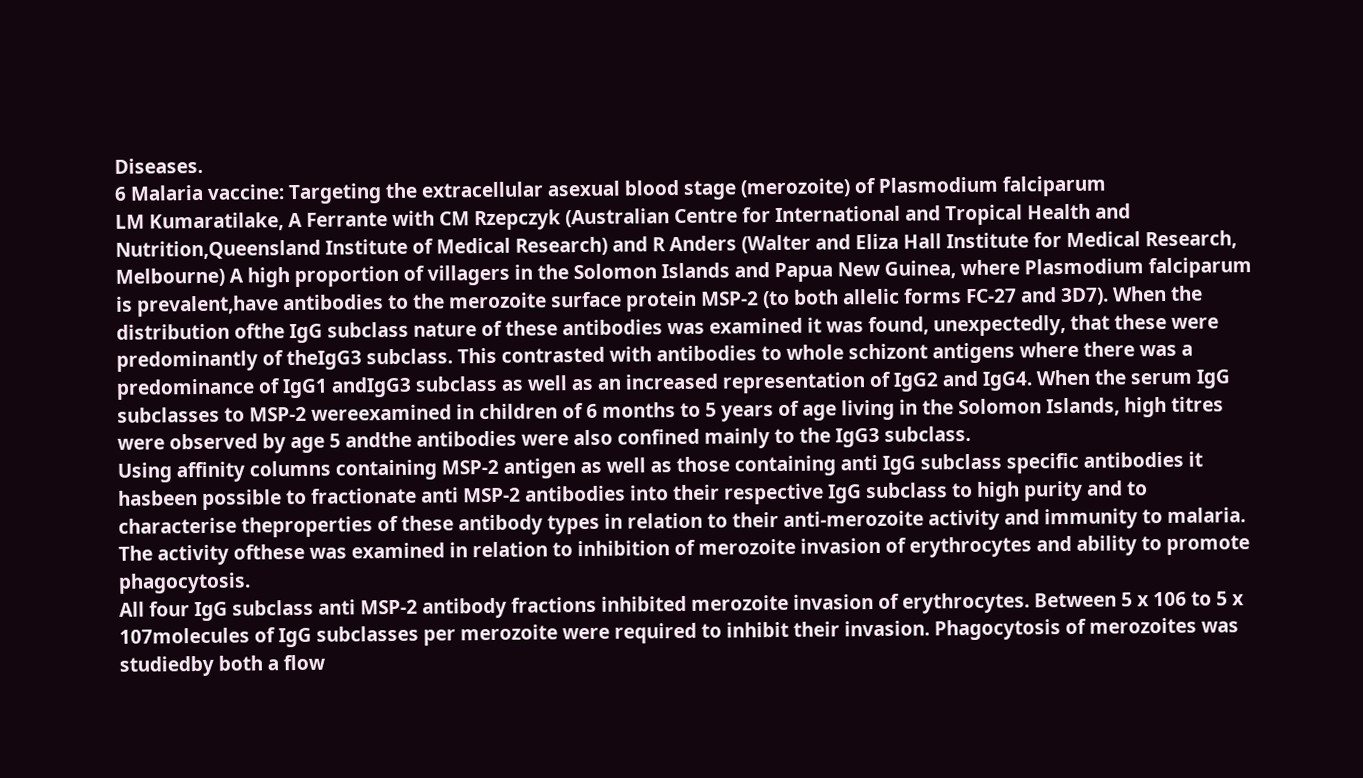Diseases.
6 Malaria vaccine: Targeting the extracellular asexual blood stage (merozoite) of Plasmodium falciparum
LM Kumaratilake, A Ferrante with CM Rzepczyk (Australian Centre for International and Tropical Health and Nutrition,Queensland Institute of Medical Research) and R Anders (Walter and Eliza Hall Institute for Medical Research, Melbourne) A high proportion of villagers in the Solomon Islands and Papua New Guinea, where Plasmodium falciparum is prevalent,have antibodies to the merozoite surface protein MSP-2 (to both allelic forms FC-27 and 3D7). When the distribution ofthe IgG subclass nature of these antibodies was examined it was found, unexpectedly, that these were predominantly of theIgG3 subclass. This contrasted with antibodies to whole schizont antigens where there was a predominance of IgG1 andIgG3 subclass as well as an increased representation of IgG2 and IgG4. When the serum IgG subclasses to MSP-2 wereexamined in children of 6 months to 5 years of age living in the Solomon Islands, high titres were observed by age 5 andthe antibodies were also confined mainly to the IgG3 subclass.
Using affinity columns containing MSP-2 antigen as well as those containing anti IgG subclass specific antibodies it hasbeen possible to fractionate anti MSP-2 antibodies into their respective IgG subclass to high purity and to characterise theproperties of these antibody types in relation to their anti-merozoite activity and immunity to malaria. The activity ofthese was examined in relation to inhibition of merozoite invasion of erythrocytes and ability to promote phagocytosis.
All four IgG subclass anti MSP-2 antibody fractions inhibited merozoite invasion of erythrocytes. Between 5 x 106 to 5 x 107molecules of IgG subclasses per merozoite were required to inhibit their invasion. Phagocytosis of merozoites was studiedby both a flow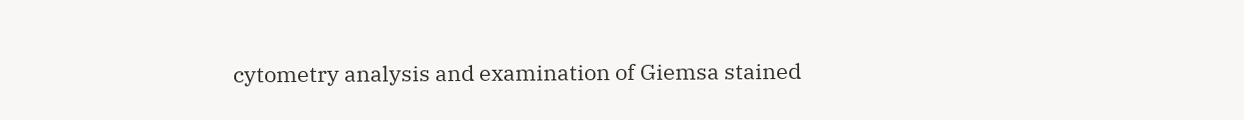cytometry analysis and examination of Giemsa stained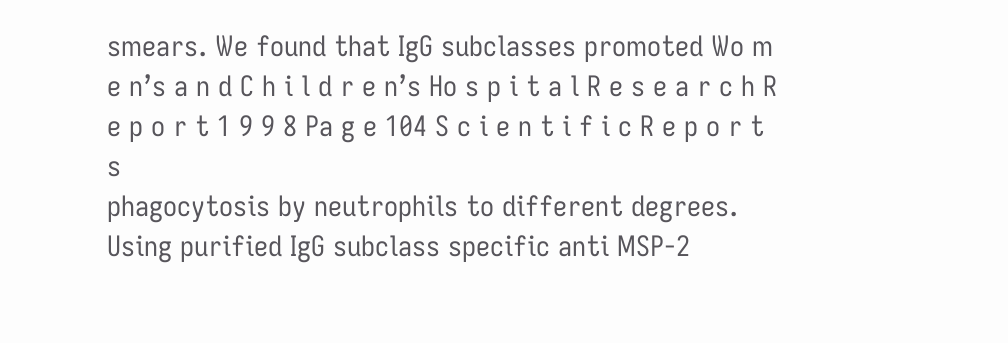smears. We found that IgG subclasses promoted Wo m e n’s a n d C h i l d r e n’s Ho s p i t a l R e s e a r c h R e p o r t 1 9 9 8 Pa g e 104 S c i e n t i f i c R e p o r t s
phagocytosis by neutrophils to different degrees. Using purified IgG subclass specific anti MSP-2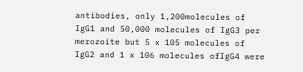antibodies, only 1,200molecules of IgG1 and 50,000 molecules of IgG3 per merozoite but 5 x 105 molecules of IgG2 and 1 x 106 molecules ofIgG4 were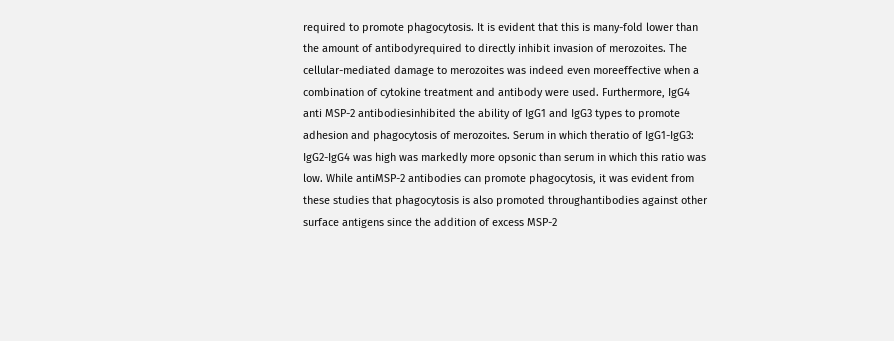required to promote phagocytosis. It is evident that this is many-fold lower than the amount of antibodyrequired to directly inhibit invasion of merozoites. The cellular-mediated damage to merozoites was indeed even moreeffective when a combination of cytokine treatment and antibody were used. Furthermore, IgG4 anti MSP-2 antibodiesinhibited the ability of IgG1 and IgG3 types to promote adhesion and phagocytosis of merozoites. Serum in which theratio of IgG1-IgG3: IgG2-IgG4 was high was markedly more opsonic than serum in which this ratio was low. While antiMSP-2 antibodies can promote phagocytosis, it was evident from these studies that phagocytosis is also promoted throughantibodies against other surface antigens since the addition of excess MSP-2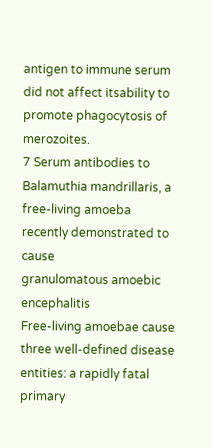antigen to immune serum did not affect itsability to promote phagocytosis of merozoites.
7 Serum antibodies to Balamuthia mandrillaris, a free-living amoeba recently demonstrated to cause
granulomatous amoebic encephalitis
Free-living amoebae cause three well-defined disease entities: a rapidly fatal primary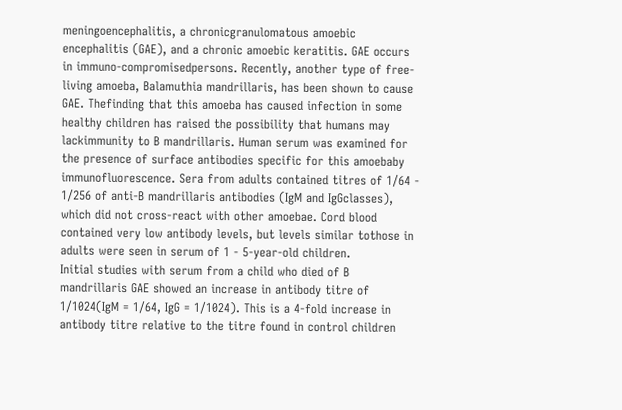meningoencephalitis, a chronicgranulomatous amoebic encephalitis (GAE), and a chronic amoebic keratitis. GAE occurs in immuno-compromisedpersons. Recently, another type of free-living amoeba, Balamuthia mandrillaris, has been shown to cause GAE. Thefinding that this amoeba has caused infection in some healthy children has raised the possibility that humans may lackimmunity to B mandrillaris. Human serum was examined for the presence of surface antibodies specific for this amoebaby immunofluorescence. Sera from adults contained titres of 1/64 - 1/256 of anti-B mandrillaris antibodies (IgM and IgGclasses), which did not cross-react with other amoebae. Cord blood contained very low antibody levels, but levels similar tothose in adults were seen in serum of 1 - 5-year-old children.
Initial studies with serum from a child who died of B mandrillaris GAE showed an increase in antibody titre of 1/1024(IgM = 1/64, IgG = 1/1024). This is a 4-fold increase in antibody titre relative to the titre found in control children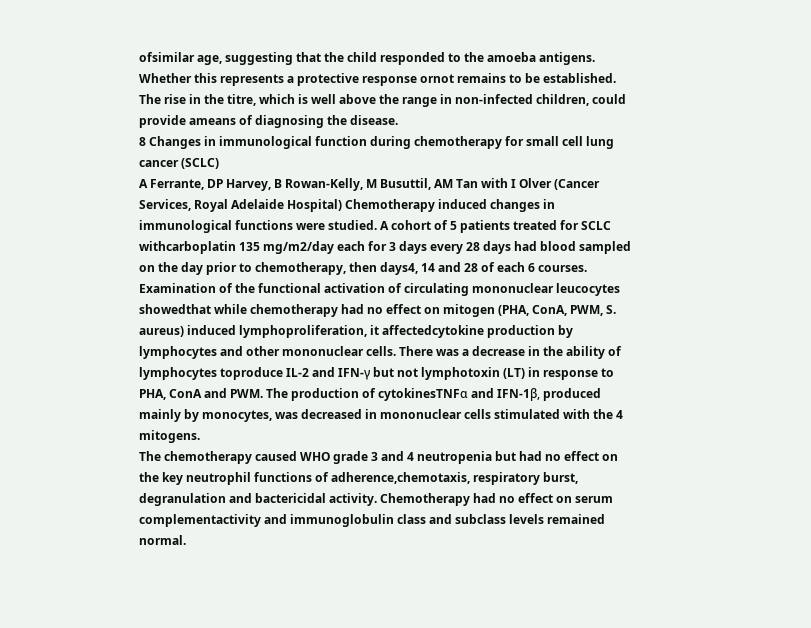ofsimilar age, suggesting that the child responded to the amoeba antigens. Whether this represents a protective response ornot remains to be established. The rise in the titre, which is well above the range in non-infected children, could provide ameans of diagnosing the disease.
8 Changes in immunological function during chemotherapy for small cell lung cancer (SCLC)
A Ferrante, DP Harvey, B Rowan-Kelly, M Busuttil, AM Tan with I Olver (Cancer Services, Royal Adelaide Hospital) Chemotherapy induced changes in immunological functions were studied. A cohort of 5 patients treated for SCLC withcarboplatin 135 mg/m2/day each for 3 days every 28 days had blood sampled on the day prior to chemotherapy, then days4, 14 and 28 of each 6 courses. Examination of the functional activation of circulating mononuclear leucocytes showedthat while chemotherapy had no effect on mitogen (PHA, ConA, PWM, S. aureus) induced lymphoproliferation, it affectedcytokine production by lymphocytes and other mononuclear cells. There was a decrease in the ability of lymphocytes toproduce IL-2 and IFN-γ but not lymphotoxin (LT) in response to PHA, ConA and PWM. The production of cytokinesTNFα and IFN-1β, produced mainly by monocytes, was decreased in mononuclear cells stimulated with the 4 mitogens.
The chemotherapy caused WHO grade 3 and 4 neutropenia but had no effect on the key neutrophil functions of adherence,chemotaxis, respiratory burst, degranulation and bactericidal activity. Chemotherapy had no effect on serum complementactivity and immunoglobulin class and subclass levels remained normal.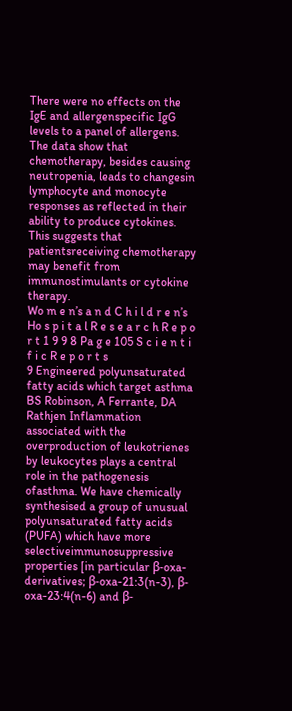There were no effects on the IgE and allergenspecific IgG levels to a panel of allergens. The data show that chemotherapy, besides causing neutropenia, leads to changesin lymphocyte and monocyte responses as reflected in their ability to produce cytokines. This suggests that patientsreceiving chemotherapy may benefit from immunostimulants or cytokine therapy.
Wo m e n’s a n d C h i l d r e n’s Ho s p i t a l R e s e a r c h R e p o r t 1 9 9 8 Pa g e 105 S c i e n t i f i c R e p o r t s
9 Engineered polyunsaturated fatty acids which target asthma
BS Robinson, A Ferrante, DA Rathjen Inflammation associated with the overproduction of leukotrienes by leukocytes plays a central role in the pathogenesis ofasthma. We have chemically synthesised a group of unusual polyunsaturated fatty acids (PUFA) which have more selectiveimmunosuppressive properties [in particular β-oxa-derivatives; β-oxa-21:3(n-3), β-oxa-23:4(n-6) and β-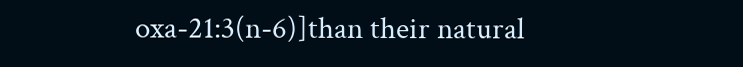oxa-21:3(n-6)]than their natural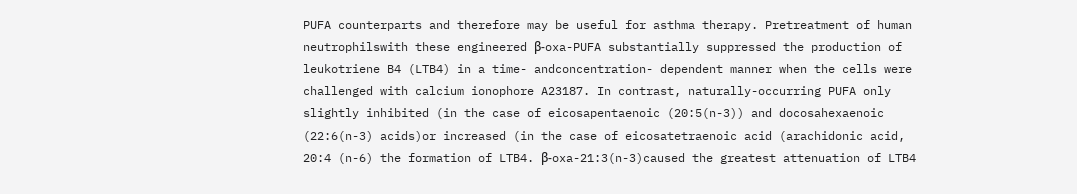PUFA counterparts and therefore may be useful for asthma therapy. Pretreatment of human neutrophilswith these engineered β-oxa-PUFA substantially suppressed the production of leukotriene B4 (LTB4) in a time- andconcentration- dependent manner when the cells were challenged with calcium ionophore A23187. In contrast, naturally-occurring PUFA only slightly inhibited (in the case of eicosapentaenoic (20:5(n-3)) and docosahexaenoic (22:6(n-3) acids)or increased (in the case of eicosatetraenoic acid (arachidonic acid, 20:4 (n-6) the formation of LTB4. β-oxa-21:3(n-3)caused the greatest attenuation of LTB4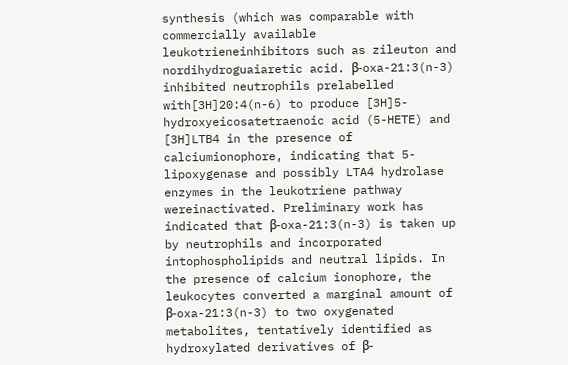synthesis (which was comparable with commercially available leukotrieneinhibitors such as zileuton and nordihydroguaiaretic acid. β-oxa-21:3(n-3) inhibited neutrophils prelabelled with[3H]20:4(n-6) to produce [3H]5-hydroxyeicosatetraenoic acid (5-HETE) and [3H]LTB4 in the presence of calciumionophore, indicating that 5-lipoxygenase and possibly LTA4 hydrolase enzymes in the leukotriene pathway wereinactivated. Preliminary work has indicated that β-oxa-21:3(n-3) is taken up by neutrophils and incorporated intophospholipids and neutral lipids. In the presence of calcium ionophore, the leukocytes converted a marginal amount of β-oxa-21:3(n-3) to two oxygenated metabolites, tentatively identified as hydroxylated derivatives of β-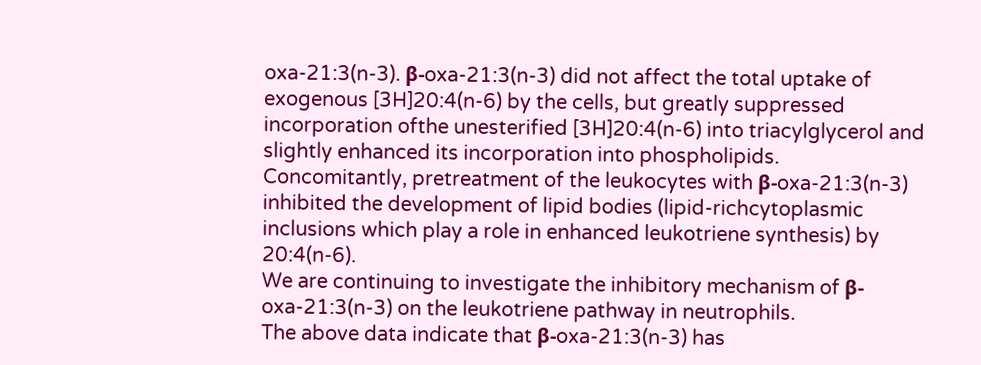oxa-21:3(n-3). β-oxa-21:3(n-3) did not affect the total uptake of exogenous [3H]20:4(n-6) by the cells, but greatly suppressed incorporation ofthe unesterified [3H]20:4(n-6) into triacylglycerol and slightly enhanced its incorporation into phospholipids.
Concomitantly, pretreatment of the leukocytes with β-oxa-21:3(n-3) inhibited the development of lipid bodies (lipid-richcytoplasmic inclusions which play a role in enhanced leukotriene synthesis) by 20:4(n-6).
We are continuing to investigate the inhibitory mechanism of β-oxa-21:3(n-3) on the leukotriene pathway in neutrophils.
The above data indicate that β-oxa-21:3(n-3) has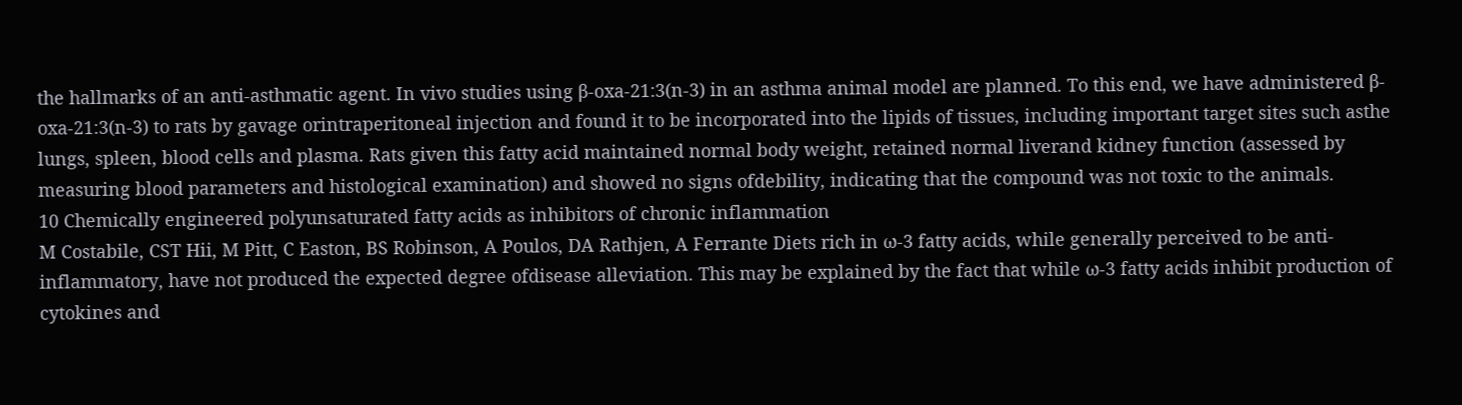the hallmarks of an anti-asthmatic agent. In vivo studies using β-oxa-21:3(n-3) in an asthma animal model are planned. To this end, we have administered β-oxa-21:3(n-3) to rats by gavage orintraperitoneal injection and found it to be incorporated into the lipids of tissues, including important target sites such asthe lungs, spleen, blood cells and plasma. Rats given this fatty acid maintained normal body weight, retained normal liverand kidney function (assessed by measuring blood parameters and histological examination) and showed no signs ofdebility, indicating that the compound was not toxic to the animals.
10 Chemically engineered polyunsaturated fatty acids as inhibitors of chronic inflammation
M Costabile, CST Hii, M Pitt, C Easton, BS Robinson, A Poulos, DA Rathjen, A Ferrante Diets rich in ω-3 fatty acids, while generally perceived to be anti-inflammatory, have not produced the expected degree ofdisease alleviation. This may be explained by the fact that while ω-3 fatty acids inhibit production of cytokines and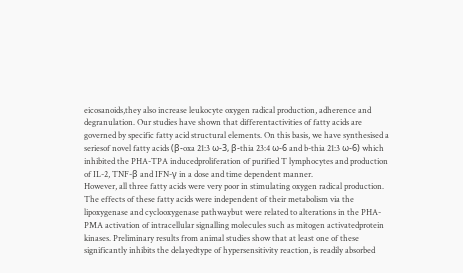eicosanoids,they also increase leukocyte oxygen radical production, adherence and degranulation. Our studies have shown that differentactivities of fatty acids are governed by specific fatty acid structural elements. On this basis, we have synthesised a seriesof novel fatty acids (β-oxa 21:3 ω-3, β-thia 23:4 ω-6 and b-thia 21:3 ω-6) which inhibited the PHA-TPA inducedproliferation of purified T lymphocytes and production of IL-2, TNF-β and IFN-γ in a dose and time dependent manner.
However, all three fatty acids were very poor in stimulating oxygen radical production.
The effects of these fatty acids were independent of their metabolism via the lipoxygenase and cyclooxygenase pathwaybut were related to alterations in the PHA-PMA activation of intracellular signalling molecules such as mitogen activatedprotein kinases. Preliminary results from animal studies show that at least one of these significantly inhibits the delayedtype of hypersensitivity reaction, is readily absorbed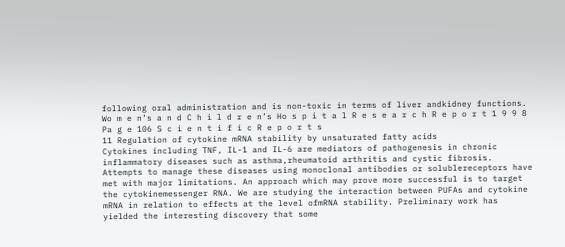following oral administration and is non-toxic in terms of liver andkidney functions.
Wo m e n’s a n d C h i l d r e n’s Ho s p i t a l R e s e a r c h R e p o r t 1 9 9 8 Pa g e 106 S c i e n t i f i c R e p o r t s
11 Regulation of cytokine mRNA stability by unsaturated fatty acids
Cytokines including TNF, IL-1 and IL-6 are mediators of pathogenesis in chronic inflammatory diseases such as asthma,rheumatoid arthritis and cystic fibrosis. Attempts to manage these diseases using monoclonal antibodies or solublereceptors have met with major limitations. An approach which may prove more successful is to target the cytokinemessenger RNA. We are studying the interaction between PUFAs and cytokine mRNA in relation to effects at the level ofmRNA stability. Preliminary work has yielded the interesting discovery that some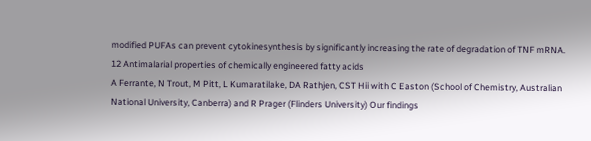modified PUFAs can prevent cytokinesynthesis by significantly increasing the rate of degradation of TNF mRNA.
12 Antimalarial properties of chemically engineered fatty acids
A Ferrante, N Trout, M Pitt, L Kumaratilake, DA Rathjen, CST Hii with C Easton (School of Chemistry, Australian National University, Canberra) and R Prager (Flinders University) Our findings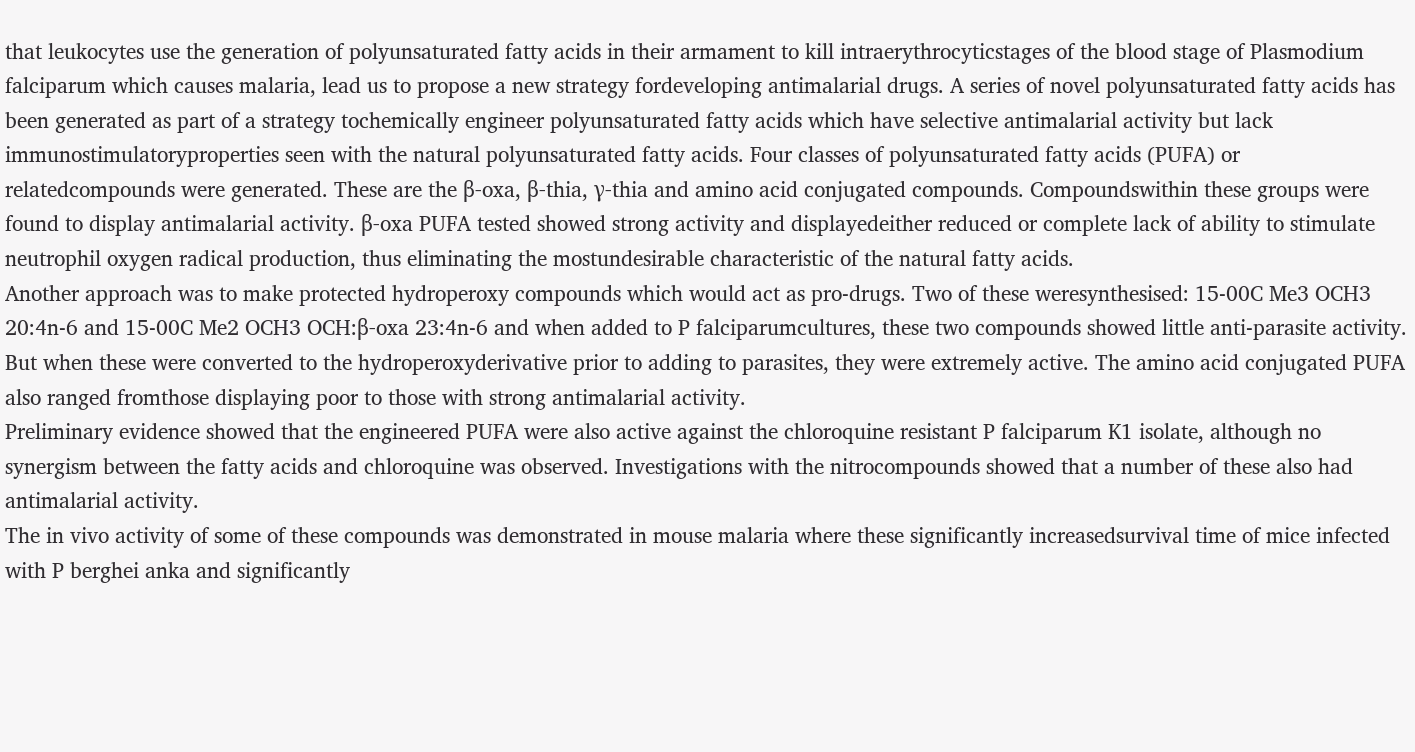that leukocytes use the generation of polyunsaturated fatty acids in their armament to kill intraerythrocyticstages of the blood stage of Plasmodium falciparum which causes malaria, lead us to propose a new strategy fordeveloping antimalarial drugs. A series of novel polyunsaturated fatty acids has been generated as part of a strategy tochemically engineer polyunsaturated fatty acids which have selective antimalarial activity but lack immunostimulatoryproperties seen with the natural polyunsaturated fatty acids. Four classes of polyunsaturated fatty acids (PUFA) or relatedcompounds were generated. These are the β-oxa, β-thia, γ-thia and amino acid conjugated compounds. Compoundswithin these groups were found to display antimalarial activity. β-oxa PUFA tested showed strong activity and displayedeither reduced or complete lack of ability to stimulate neutrophil oxygen radical production, thus eliminating the mostundesirable characteristic of the natural fatty acids.
Another approach was to make protected hydroperoxy compounds which would act as pro-drugs. Two of these weresynthesised: 15-00C Me3 OCH3 20:4n-6 and 15-00C Me2 OCH3 OCH:β-oxa 23:4n-6 and when added to P falciparumcultures, these two compounds showed little anti-parasite activity. But when these were converted to the hydroperoxyderivative prior to adding to parasites, they were extremely active. The amino acid conjugated PUFA also ranged fromthose displaying poor to those with strong antimalarial activity.
Preliminary evidence showed that the engineered PUFA were also active against the chloroquine resistant P falciparum K1 isolate, although no synergism between the fatty acids and chloroquine was observed. Investigations with the nitrocompounds showed that a number of these also had antimalarial activity.
The in vivo activity of some of these compounds was demonstrated in mouse malaria where these significantly increasedsurvival time of mice infected with P berghei anka and significantly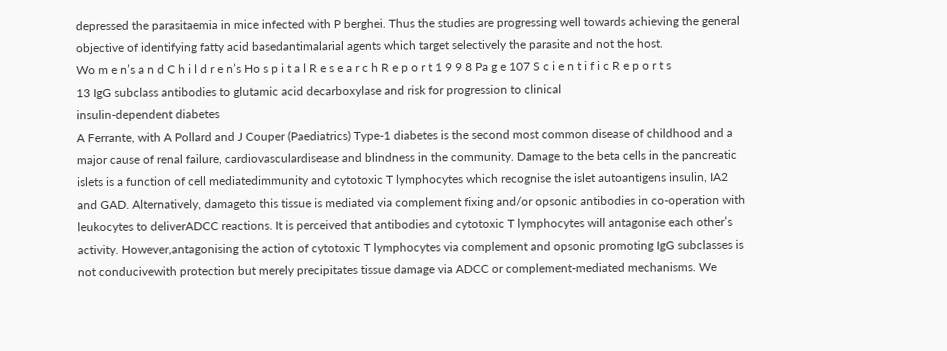depressed the parasitaemia in mice infected with P berghei. Thus the studies are progressing well towards achieving the general objective of identifying fatty acid basedantimalarial agents which target selectively the parasite and not the host.
Wo m e n’s a n d C h i l d r e n’s Ho s p i t a l R e s e a r c h R e p o r t 1 9 9 8 Pa g e 107 S c i e n t i f i c R e p o r t s
13 IgG subclass antibodies to glutamic acid decarboxylase and risk for progression to clinical
insulin-dependent diabetes
A Ferrante, with A Pollard and J Couper (Paediatrics) Type-1 diabetes is the second most common disease of childhood and a major cause of renal failure, cardiovasculardisease and blindness in the community. Damage to the beta cells in the pancreatic islets is a function of cell mediatedimmunity and cytotoxic T lymphocytes which recognise the islet autoantigens insulin, IA2 and GAD. Alternatively, damageto this tissue is mediated via complement fixing and/or opsonic antibodies in co-operation with leukocytes to deliverADCC reactions. It is perceived that antibodies and cytotoxic T lymphocytes will antagonise each other’s activity. However,antagonising the action of cytotoxic T lymphocytes via complement and opsonic promoting IgG subclasses is not conducivewith protection but merely precipitates tissue damage via ADCC or complement-mediated mechanisms. We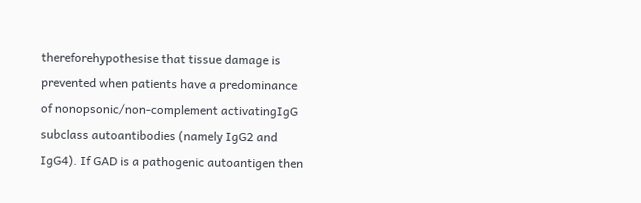thereforehypothesise that tissue damage is prevented when patients have a predominance of nonopsonic/non-complement activatingIgG subclass autoantibodies (namely IgG2 and IgG4). If GAD is a pathogenic autoantigen then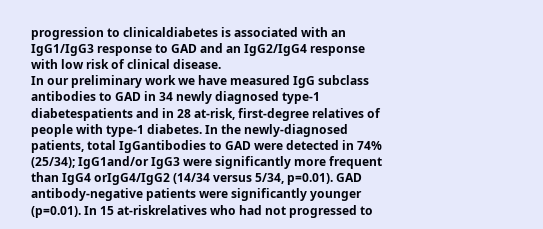progression to clinicaldiabetes is associated with an IgG1/IgG3 response to GAD and an IgG2/IgG4 response with low risk of clinical disease.
In our preliminary work we have measured IgG subclass antibodies to GAD in 34 newly diagnosed type-1 diabetespatients and in 28 at-risk, first-degree relatives of people with type-1 diabetes. In the newly-diagnosed patients, total IgGantibodies to GAD were detected in 74% (25/34); IgG1and/or IgG3 were significantly more frequent than IgG4 orIgG4/IgG2 (14/34 versus 5/34, p=0.01). GAD antibody-negative patients were significantly younger (p=0.01). In 15 at-riskrelatives who had not progressed to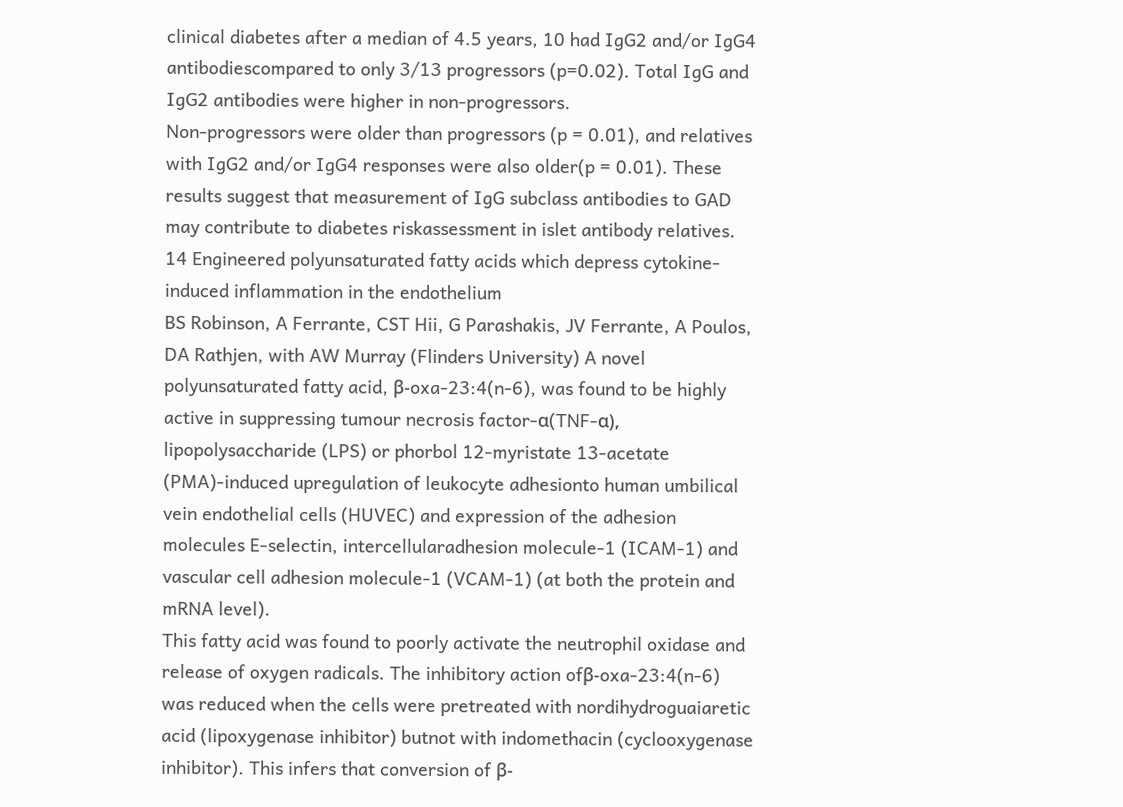clinical diabetes after a median of 4.5 years, 10 had IgG2 and/or IgG4 antibodiescompared to only 3/13 progressors (p=0.02). Total IgG and IgG2 antibodies were higher in non-progressors.
Non-progressors were older than progressors (p = 0.01), and relatives with IgG2 and/or IgG4 responses were also older(p = 0.01). These results suggest that measurement of IgG subclass antibodies to GAD may contribute to diabetes riskassessment in islet antibody relatives.
14 Engineered polyunsaturated fatty acids which depress cytokine-induced inflammation in the endothelium
BS Robinson, A Ferrante, CST Hii, G Parashakis, JV Ferrante, A Poulos, DA Rathjen, with AW Murray (Flinders University) A novel polyunsaturated fatty acid, β-oxa-23:4(n-6), was found to be highly active in suppressing tumour necrosis factor-α(TNF-α), lipopolysaccharide (LPS) or phorbol 12-myristate 13-acetate (PMA)-induced upregulation of leukocyte adhesionto human umbilical vein endothelial cells (HUVEC) and expression of the adhesion molecules E-selectin, intercellularadhesion molecule-1 (ICAM-1) and vascular cell adhesion molecule-1 (VCAM-1) (at both the protein and mRNA level).
This fatty acid was found to poorly activate the neutrophil oxidase and release of oxygen radicals. The inhibitory action ofβ-oxa-23:4(n-6) was reduced when the cells were pretreated with nordihydroguaiaretic acid (lipoxygenase inhibitor) butnot with indomethacin (cyclooxygenase inhibitor). This infers that conversion of β-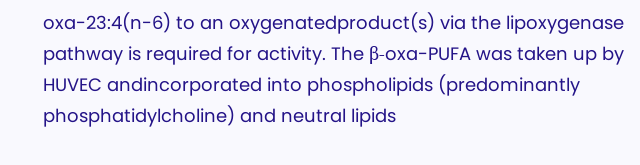oxa-23:4(n-6) to an oxygenatedproduct(s) via the lipoxygenase pathway is required for activity. The β-oxa-PUFA was taken up by HUVEC andincorporated into phospholipids (predominantly phosphatidylcholine) and neutral lipids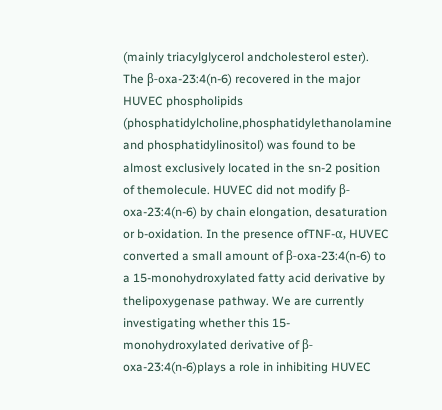(mainly triacylglycerol andcholesterol ester). The β-oxa-23:4(n-6) recovered in the major HUVEC phospholipids (phosphatidylcholine,phosphatidylethanolamine and phosphatidylinositol) was found to be almost exclusively located in the sn-2 position of themolecule. HUVEC did not modify β-oxa-23:4(n-6) by chain elongation, desaturation or b-oxidation. In the presence ofTNF-α, HUVEC converted a small amount of β-oxa-23:4(n-6) to a 15-monohydroxylated fatty acid derivative by thelipoxygenase pathway. We are currently investigating whether this 15-monohydroxylated derivative of β-oxa-23:4(n-6)plays a role in inhibiting HUVEC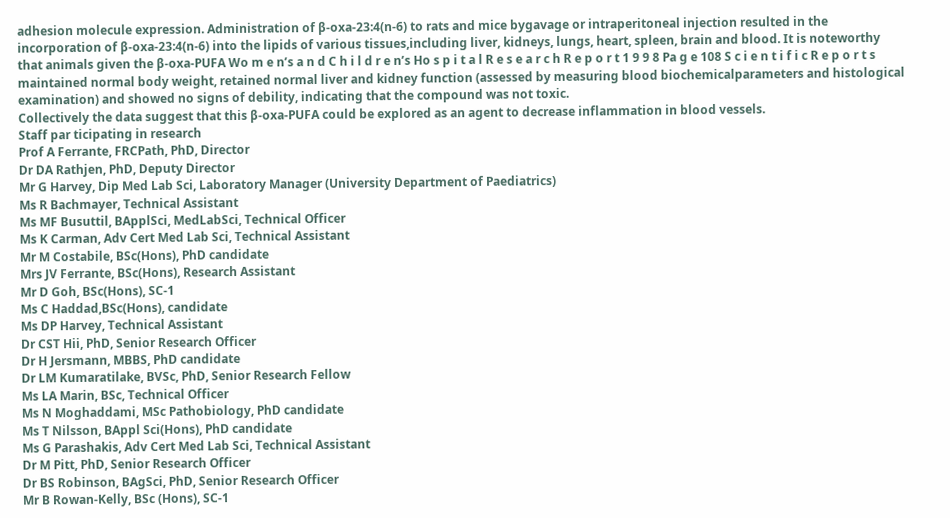adhesion molecule expression. Administration of β-oxa-23:4(n-6) to rats and mice bygavage or intraperitoneal injection resulted in the incorporation of β-oxa-23:4(n-6) into the lipids of various tissues,including liver, kidneys, lungs, heart, spleen, brain and blood. It is noteworthy that animals given the β-oxa-PUFA Wo m e n’s a n d C h i l d r e n’s Ho s p i t a l R e s e a r c h R e p o r t 1 9 9 8 Pa g e 108 S c i e n t i f i c R e p o r t s
maintained normal body weight, retained normal liver and kidney function (assessed by measuring blood biochemicalparameters and histological examination) and showed no signs of debility, indicating that the compound was not toxic.
Collectively the data suggest that this β-oxa-PUFA could be explored as an agent to decrease inflammation in blood vessels.
Staff par ticipating in research
Prof A Ferrante, FRCPath, PhD, Director
Dr DA Rathjen, PhD, Deputy Director
Mr G Harvey, Dip Med Lab Sci, Laboratory Manager (University Department of Paediatrics)
Ms R Bachmayer, Technical Assistant
Ms MF Busuttil, BApplSci, MedLabSci, Technical Officer
Ms K Carman, Adv Cert Med Lab Sci, Technical Assistant
Mr M Costabile, BSc(Hons), PhD candidate
Mrs JV Ferrante, BSc(Hons), Research Assistant
Mr D Goh, BSc(Hons), SC-1
Ms C Haddad,BSc(Hons), candidate
Ms DP Harvey, Technical Assistant
Dr CST Hii, PhD, Senior Research Officer
Dr H Jersmann, MBBS, PhD candidate
Dr LM Kumaratilake, BVSc, PhD, Senior Research Fellow
Ms LA Marin, BSc, Technical Officer
Ms N Moghaddami, MSc Pathobiology, PhD candidate
Ms T Nilsson, BAppl Sci(Hons), PhD candidate
Ms G Parashakis, Adv Cert Med Lab Sci, Technical Assistant
Dr M Pitt, PhD, Senior Research Officer
Dr BS Robinson, BAgSci, PhD, Senior Research Officer
Mr B Rowan-Kelly, BSc (Hons), SC-1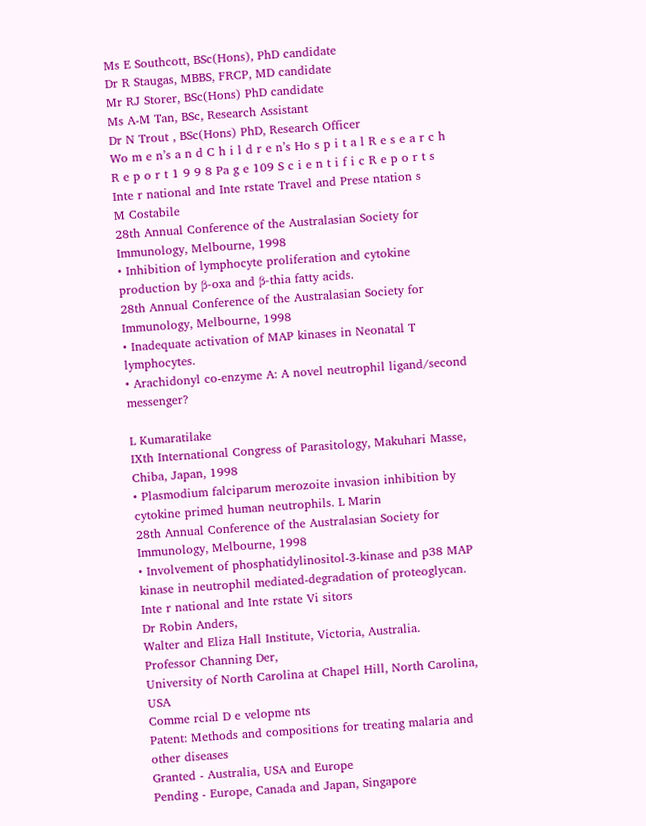Ms E Southcott, BSc(Hons), PhD candidate
Dr R Staugas, MBBS, FRCP, MD candidate
Mr RJ Storer, BSc(Hons) PhD candidate
Ms A-M Tan, BSc, Research Assistant
Dr N Trout , BSc(Hons) PhD, Research Officer
Wo m e n’s a n d C h i l d r e n’s Ho s p i t a l R e s e a r c h R e p o r t 1 9 9 8 Pa g e 109 S c i e n t i f i c R e p o r t s
Inte r national and Inte rstate Travel and Prese ntation s
M Costabile
28th Annual Conference of the Australasian Society for Immunology, Melbourne, 1998
• Inhibition of lymphocyte proliferation and cytokine production by β-oxa and β-thia fatty acids.
28th Annual Conference of the Australasian Society for Immunology, Melbourne, 1998
• Inadequate activation of MAP kinases in Neonatal T lymphocytes.
• Arachidonyl co-enzyme A: A novel neutrophil ligand/second messenger?

L Kumaratilake
IXth International Congress of Parasitology, Makuhari Masse, Chiba, Japan, 1998
• Plasmodium falciparum merozoite invasion inhibition by cytokine primed human neutrophils. L Marin
28th Annual Conference of the Australasian Society for Immunology, Melbourne, 1998
• Involvement of phosphatidylinositol-3-kinase and p38 MAP kinase in neutrophil mediated-degradation of proteoglycan.
Inte r national and Inte rstate Vi sitors
Dr Robin Anders,
Walter and Eliza Hall Institute, Victoria, Australia.
Professor Channing Der,
University of North Carolina at Chapel Hill, North Carolina, USA
Comme rcial D e velopme nts
Patent: Methods and compositions for treating malaria and other diseases
Granted - Australia, USA and Europe
Pending - Europe, Canada and Japan, Singapore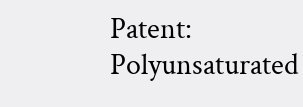Patent: Polyunsaturated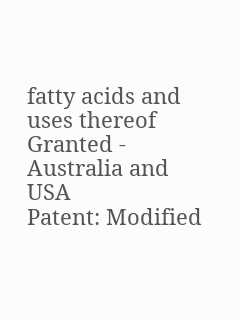fatty acids and uses thereof
Granted - Australia and USA
Patent: Modified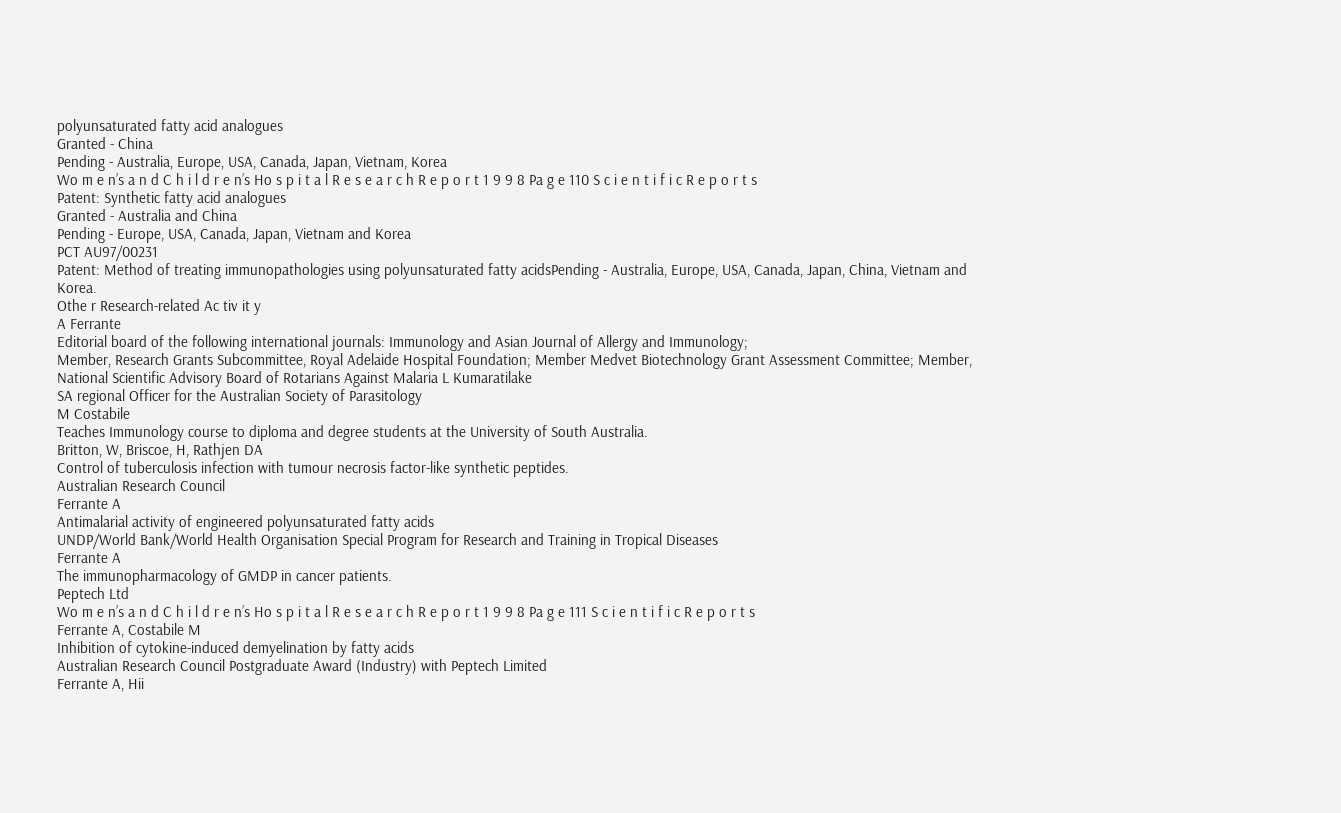polyunsaturated fatty acid analogues
Granted - China
Pending - Australia, Europe, USA, Canada, Japan, Vietnam, Korea
Wo m e n’s a n d C h i l d r e n’s Ho s p i t a l R e s e a r c h R e p o r t 1 9 9 8 Pa g e 110 S c i e n t i f i c R e p o r t s
Patent: Synthetic fatty acid analogues
Granted - Australia and China
Pending - Europe, USA, Canada, Japan, Vietnam and Korea
PCT AU97/00231
Patent: Method of treating immunopathologies using polyunsaturated fatty acidsPending - Australia, Europe, USA, Canada, Japan, China, Vietnam and Korea.
Othe r Research-related Ac tiv it y
A Ferrante
Editorial board of the following international journals: Immunology and Asian Journal of Allergy and Immunology;
Member, Research Grants Subcommittee, Royal Adelaide Hospital Foundation; Member Medvet Biotechnology Grant Assessment Committee; Member, National Scientific Advisory Board of Rotarians Against Malaria L Kumaratilake
SA regional Officer for the Australian Society of Parasitology
M Costabile
Teaches Immunology course to diploma and degree students at the University of South Australia.
Britton, W, Briscoe, H, Rathjen DA
Control of tuberculosis infection with tumour necrosis factor-like synthetic peptides.
Australian Research Council
Ferrante A
Antimalarial activity of engineered polyunsaturated fatty acids
UNDP/World Bank/World Health Organisation Special Program for Research and Training in Tropical Diseases
Ferrante A
The immunopharmacology of GMDP in cancer patients.
Peptech Ltd
Wo m e n’s a n d C h i l d r e n’s Ho s p i t a l R e s e a r c h R e p o r t 1 9 9 8 Pa g e 111 S c i e n t i f i c R e p o r t s
Ferrante A, Costabile M
Inhibition of cytokine-induced demyelination by fatty acids
Australian Research Council Postgraduate Award (Industry) with Peptech Limited
Ferrante A, Hii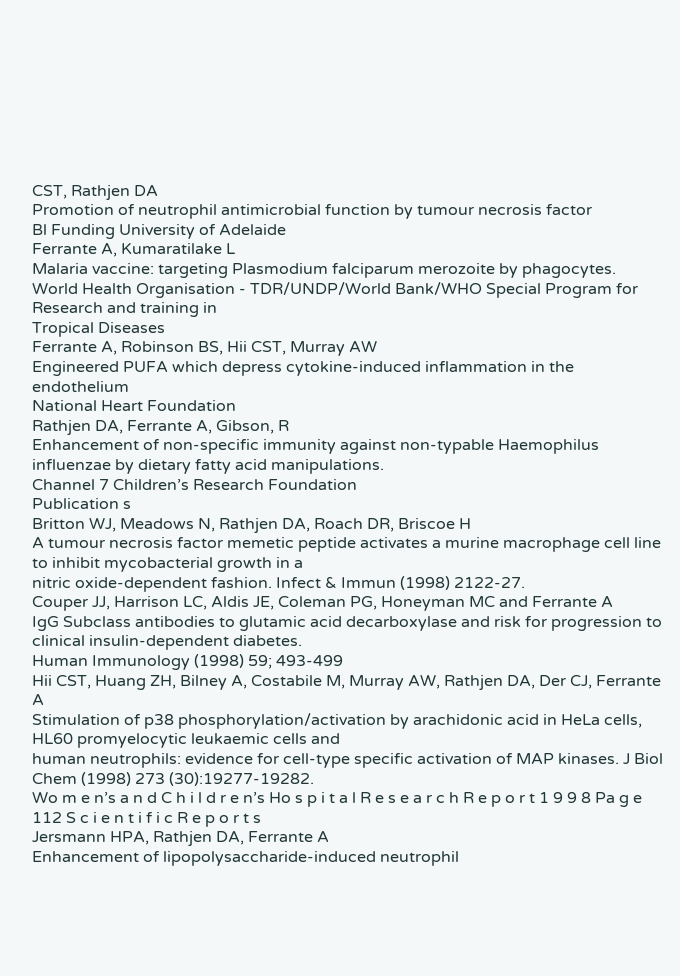CST, Rathjen DA
Promotion of neutrophil antimicrobial function by tumour necrosis factor
Bl Funding University of Adelaide
Ferrante A, Kumaratilake L
Malaria vaccine: targeting Plasmodium falciparum merozoite by phagocytes.
World Health Organisation - TDR/UNDP/World Bank/WHO Special Program for Research and training in
Tropical Diseases
Ferrante A, Robinson BS, Hii CST, Murray AW
Engineered PUFA which depress cytokine-induced inflammation in the endothelium
National Heart Foundation
Rathjen DA, Ferrante A, Gibson, R
Enhancement of non-specific immunity against non-typable Haemophilus influenzae by dietary fatty acid manipulations.
Channel 7 Children’s Research Foundation
Publication s
Britton WJ, Meadows N, Rathjen DA, Roach DR, Briscoe H
A tumour necrosis factor memetic peptide activates a murine macrophage cell line to inhibit mycobacterial growth in a
nitric oxide-dependent fashion. Infect & Immun (1998) 2122-27.
Couper JJ, Harrison LC, Aldis JE, Coleman PG, Honeyman MC and Ferrante A
IgG Subclass antibodies to glutamic acid decarboxylase and risk for progression to clinical insulin-dependent diabetes.
Human Immunology (1998) 59; 493-499
Hii CST, Huang ZH, Bilney A, Costabile M, Murray AW, Rathjen DA, Der CJ, Ferrante A
Stimulation of p38 phosphorylation/activation by arachidonic acid in HeLa cells, HL60 promyelocytic leukaemic cells and
human neutrophils: evidence for cell-type specific activation of MAP kinases. J Biol Chem (1998) 273 (30):19277-19282.
Wo m e n’s a n d C h i l d r e n’s Ho s p i t a l R e s e a r c h R e p o r t 1 9 9 8 Pa g e 112 S c i e n t i f i c R e p o r t s
Jersmann HPA, Rathjen DA, Ferrante A
Enhancement of lipopolysaccharide-induced neutrophil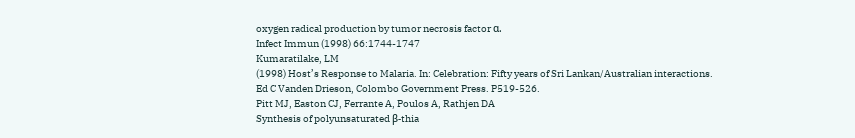oxygen radical production by tumor necrosis factor α.
Infect Immun (1998) 66:1744-1747
Kumaratilake, LM
(1998) Host’s Response to Malaria. In: Celebration: Fifty years of Sri Lankan/Australian interactions.
Ed C Vanden Drieson, Colombo Government Press. P519-526.
Pitt MJ, Easton CJ, Ferrante A, Poulos A, Rathjen DA
Synthesis of polyunsaturated β-thia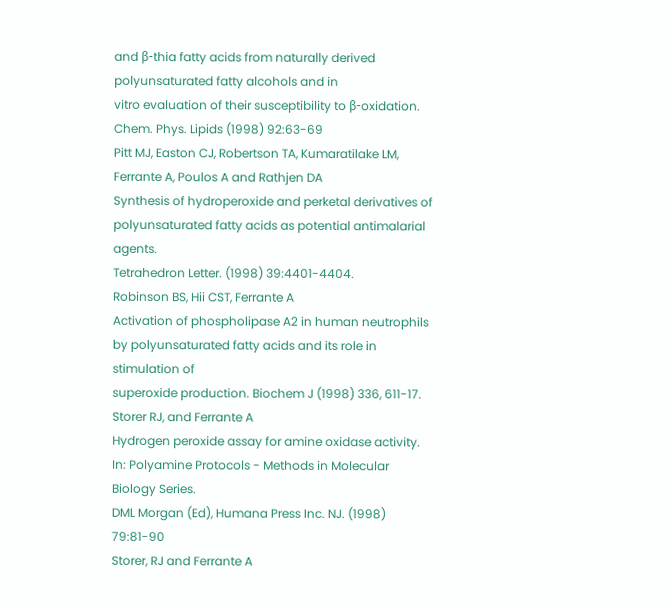and β-thia fatty acids from naturally derived polyunsaturated fatty alcohols and in
vitro evaluation of their susceptibility to β-oxidation. Chem. Phys. Lipids (1998) 92:63-69
Pitt MJ, Easton CJ, Robertson TA, Kumaratilake LM, Ferrante A, Poulos A and Rathjen DA
Synthesis of hydroperoxide and perketal derivatives of polyunsaturated fatty acids as potential antimalarial agents.
Tetrahedron Letter. (1998) 39:4401-4404.
Robinson BS, Hii CST, Ferrante A
Activation of phospholipase A2 in human neutrophils by polyunsaturated fatty acids and its role in stimulation of
superoxide production. Biochem J (1998) 336, 611-17.
Storer RJ, and Ferrante A
Hydrogen peroxide assay for amine oxidase activity. In: Polyamine Protocols - Methods in Molecular Biology Series.
DML Morgan (Ed), Humana Press Inc. NJ. (1998) 79:81-90
Storer, RJ and Ferrante A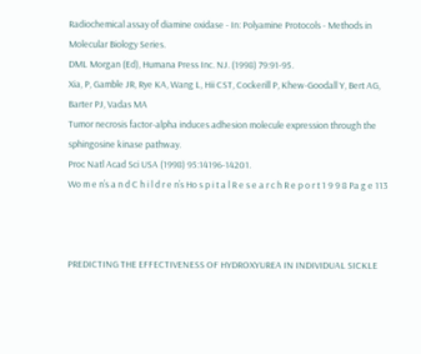Radiochemical assay of diamine oxidase - In: Polyamine Protocols - Methods in Molecular Biology Series.
DML Morgan (Ed), Humana Press Inc. NJ. (1998) 79:91-95.
Xia, P, Gamble JR, Rye KA, Wang L, Hii CST, Cockerill P, Khew-Goodall Y, Bert AG, Barter PJ, Vadas MA
Tumor necrosis factor-alpha induces adhesion molecule expression through the sphingosine kinase pathway.
Proc Natl Acad Sci USA (1998) 95:14196-14201.
Wo m e n’s a n d C h i l d r e n’s Ho s p i t a l R e s e a r c h R e p o r t 1 9 9 8 Pa g e 113



PREDICTING THE EFFECTIVENESS OF HYDROXYUREA IN INDIVIDUAL SICKLE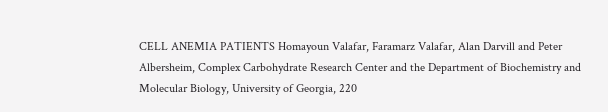CELL ANEMIA PATIENTS Homayoun Valafar, Faramarz Valafar, Alan Darvill and Peter Albersheim, Complex Carbohydrate Research Center and the Department of Biochemistry and Molecular Biology, University of Georgia, 220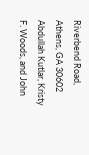Riverbend Road, Athens, GA 30602 Abdullah Kutlar, Kristy F. Woods, and John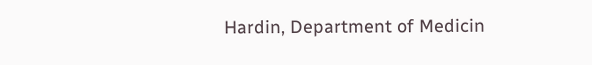Hardin, Department of Medicin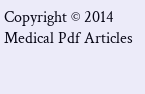Copyright © 2014 Medical Pdf Articles